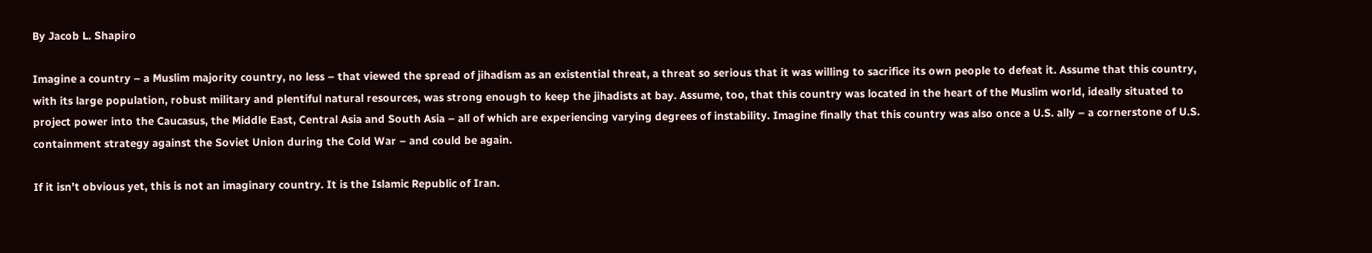By Jacob L. Shapiro

Imagine a country – a Muslim majority country, no less – that viewed the spread of jihadism as an existential threat, a threat so serious that it was willing to sacrifice its own people to defeat it. Assume that this country, with its large population, robust military and plentiful natural resources, was strong enough to keep the jihadists at bay. Assume, too, that this country was located in the heart of the Muslim world, ideally situated to project power into the Caucasus, the Middle East, Central Asia and South Asia – all of which are experiencing varying degrees of instability. Imagine finally that this country was also once a U.S. ally – a cornerstone of U.S. containment strategy against the Soviet Union during the Cold War – and could be again.

If it isn’t obvious yet, this is not an imaginary country. It is the Islamic Republic of Iran.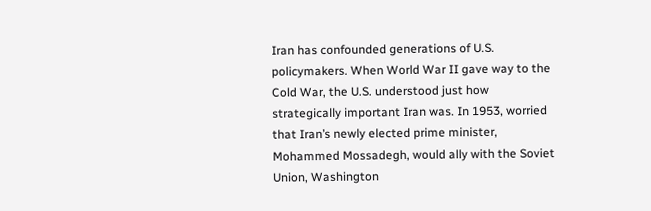Iran has confounded generations of U.S. policymakers. When World War II gave way to the Cold War, the U.S. understood just how strategically important Iran was. In 1953, worried that Iran’s newly elected prime minister, Mohammed Mossadegh, would ally with the Soviet Union, Washington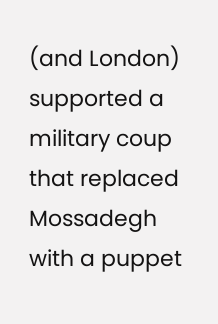(and London) supported a military coup that replaced Mossadegh with a puppet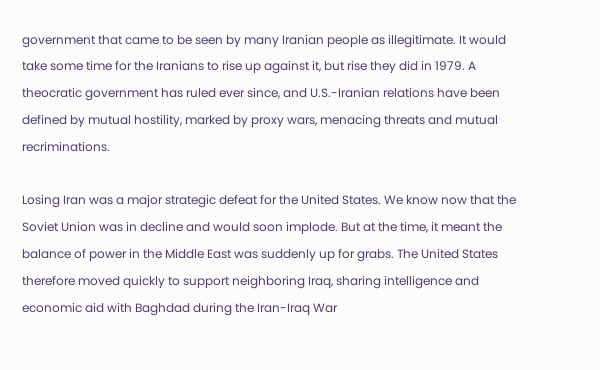government that came to be seen by many Iranian people as illegitimate. It would take some time for the Iranians to rise up against it, but rise they did in 1979. A theocratic government has ruled ever since, and U.S.-Iranian relations have been defined by mutual hostility, marked by proxy wars, menacing threats and mutual recriminations.

Losing Iran was a major strategic defeat for the United States. We know now that the Soviet Union was in decline and would soon implode. But at the time, it meant the balance of power in the Middle East was suddenly up for grabs. The United States therefore moved quickly to support neighboring Iraq, sharing intelligence and economic aid with Baghdad during the Iran-Iraq War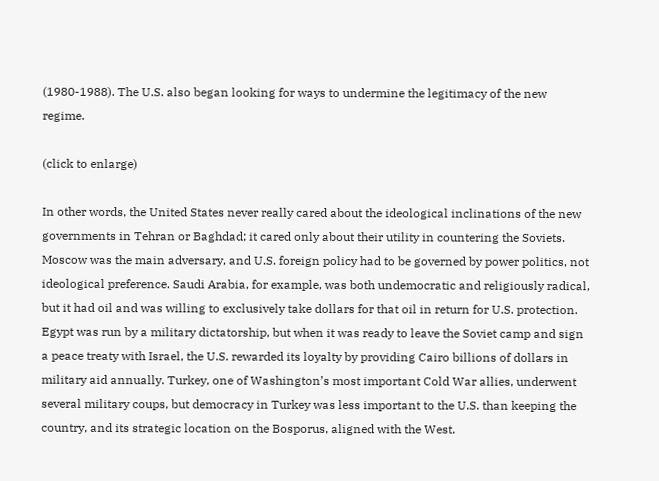(1980-1988). The U.S. also began looking for ways to undermine the legitimacy of the new regime.

(click to enlarge)

In other words, the United States never really cared about the ideological inclinations of the new governments in Tehran or Baghdad; it cared only about their utility in countering the Soviets. Moscow was the main adversary, and U.S. foreign policy had to be governed by power politics, not ideological preference. Saudi Arabia, for example, was both undemocratic and religiously radical, but it had oil and was willing to exclusively take dollars for that oil in return for U.S. protection. Egypt was run by a military dictatorship, but when it was ready to leave the Soviet camp and sign a peace treaty with Israel, the U.S. rewarded its loyalty by providing Cairo billions of dollars in military aid annually. Turkey, one of Washington’s most important Cold War allies, underwent several military coups, but democracy in Turkey was less important to the U.S. than keeping the country, and its strategic location on the Bosporus, aligned with the West.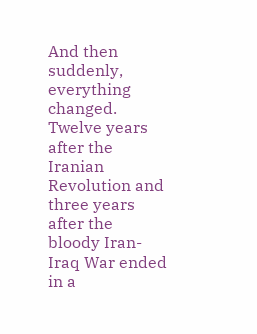And then suddenly, everything changed. Twelve years after the Iranian Revolution and three years after the bloody Iran-Iraq War ended in a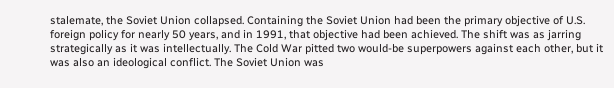stalemate, the Soviet Union collapsed. Containing the Soviet Union had been the primary objective of U.S. foreign policy for nearly 50 years, and in 1991, that objective had been achieved. The shift was as jarring strategically as it was intellectually. The Cold War pitted two would-be superpowers against each other, but it was also an ideological conflict. The Soviet Union was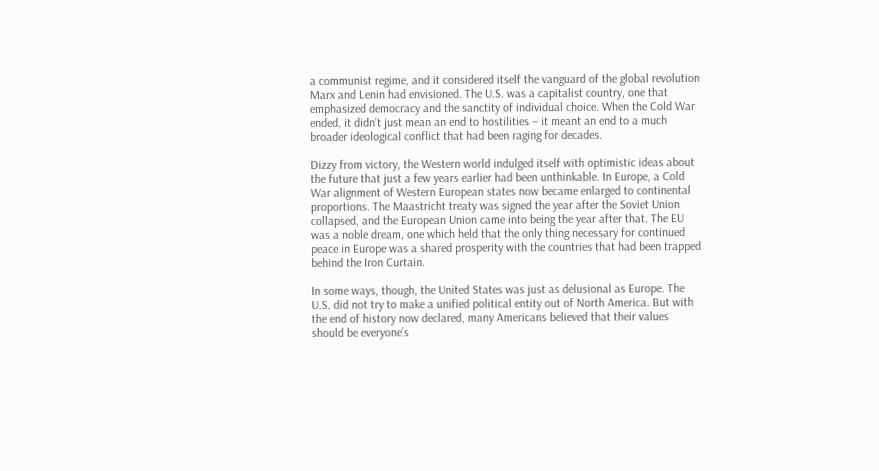a communist regime, and it considered itself the vanguard of the global revolution Marx and Lenin had envisioned. The U.S. was a capitalist country, one that emphasized democracy and the sanctity of individual choice. When the Cold War ended, it didn’t just mean an end to hostilities – it meant an end to a much broader ideological conflict that had been raging for decades.

Dizzy from victory, the Western world indulged itself with optimistic ideas about the future that just a few years earlier had been unthinkable. In Europe, a Cold War alignment of Western European states now became enlarged to continental proportions. The Maastricht treaty was signed the year after the Soviet Union collapsed, and the European Union came into being the year after that. The EU was a noble dream, one which held that the only thing necessary for continued peace in Europe was a shared prosperity with the countries that had been trapped behind the Iron Curtain.

In some ways, though, the United States was just as delusional as Europe. The U.S. did not try to make a unified political entity out of North America. But with the end of history now declared, many Americans believed that their values should be everyone’s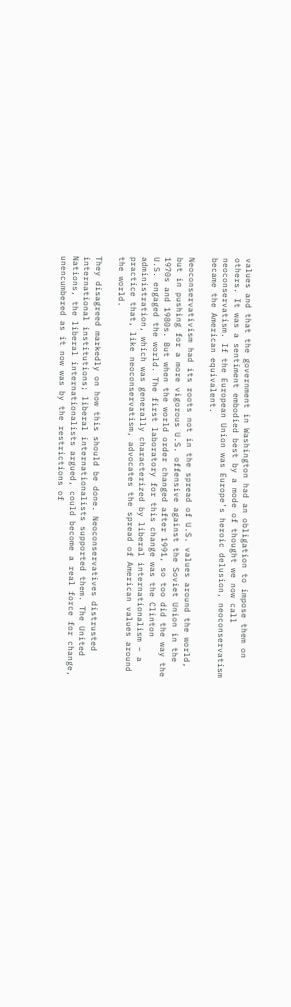values and that the government in Washington had an obligation to impose them on others. It was a sentiment embodied best by a mode of thought we now call neoconservatism. If the European Union was Europe’s heroic delusion, neoconservatism became the American equivalent.

Neoconservativism had its roots not in the spread of U.S. values around the world, but in pushing for a more vigorous U.S. offensive against the Soviet Union in the 1970s and 1980s. But when the world order changed after 1991, so too did the way the U.S. engaged the world. The first laboratory for this change was the Clinton administration, which was generally characterized by liberal internationalism – a practice that, like neoconservatism, advocates the spread of American values around the world.

They disagreed markedly on how this should be done. Neoconservatives distrusted international institutions; liberal internationalists supported them. The United Nations, the liberal internationalists argued, could become a real force for change, unencumbered as it now was by the restrictions of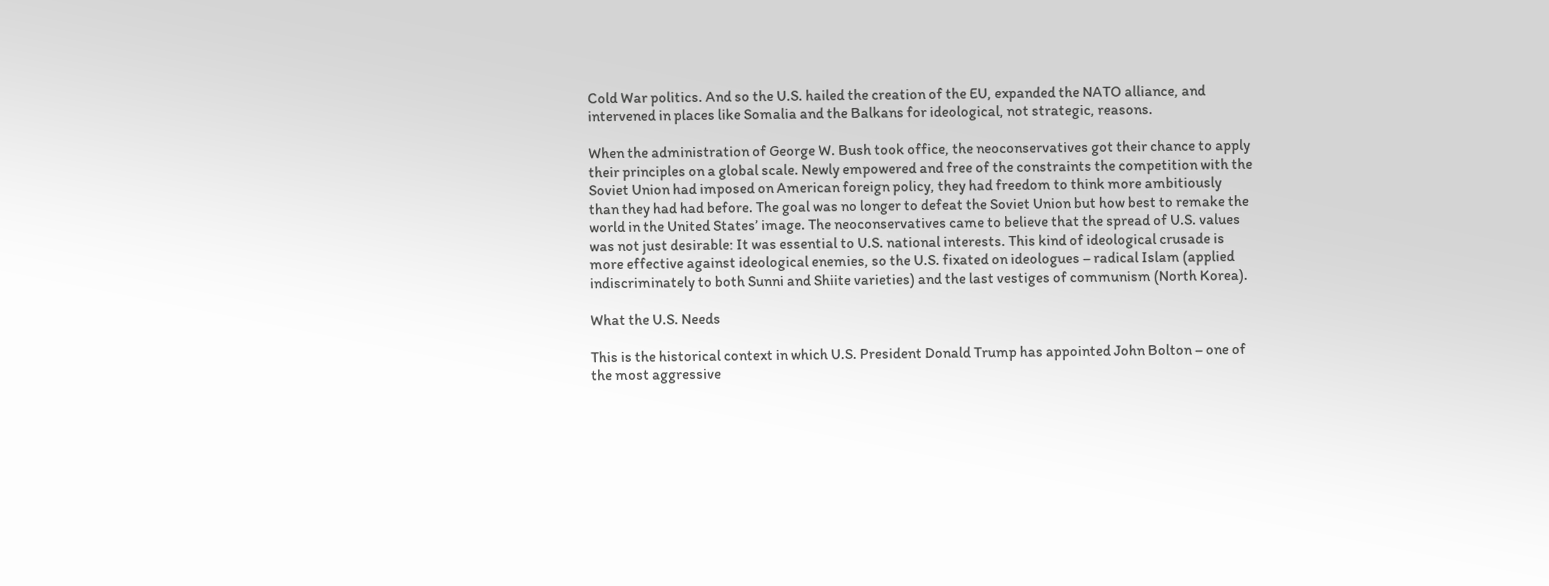Cold War politics. And so the U.S. hailed the creation of the EU, expanded the NATO alliance, and intervened in places like Somalia and the Balkans for ideological, not strategic, reasons.

When the administration of George W. Bush took office, the neoconservatives got their chance to apply their principles on a global scale. Newly empowered and free of the constraints the competition with the Soviet Union had imposed on American foreign policy, they had freedom to think more ambitiously than they had had before. The goal was no longer to defeat the Soviet Union but how best to remake the world in the United States’ image. The neoconservatives came to believe that the spread of U.S. values was not just desirable: It was essential to U.S. national interests. This kind of ideological crusade is more effective against ideological enemies, so the U.S. fixated on ideologues – radical Islam (applied indiscriminately to both Sunni and Shiite varieties) and the last vestiges of communism (North Korea).

What the U.S. Needs

This is the historical context in which U.S. President Donald Trump has appointed John Bolton – one of the most aggressive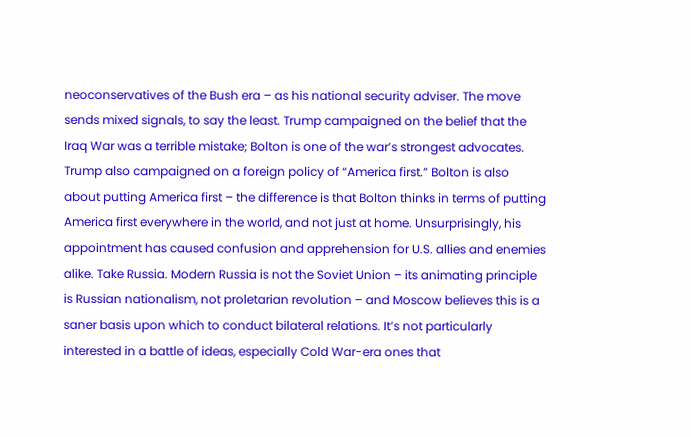neoconservatives of the Bush era – as his national security adviser. The move sends mixed signals, to say the least. Trump campaigned on the belief that the Iraq War was a terrible mistake; Bolton is one of the war’s strongest advocates. Trump also campaigned on a foreign policy of “America first.” Bolton is also about putting America first – the difference is that Bolton thinks in terms of putting America first everywhere in the world, and not just at home. Unsurprisingly, his appointment has caused confusion and apprehension for U.S. allies and enemies alike. Take Russia. Modern Russia is not the Soviet Union – its animating principle is Russian nationalism, not proletarian revolution – and Moscow believes this is a saner basis upon which to conduct bilateral relations. It’s not particularly interested in a battle of ideas, especially Cold War-era ones that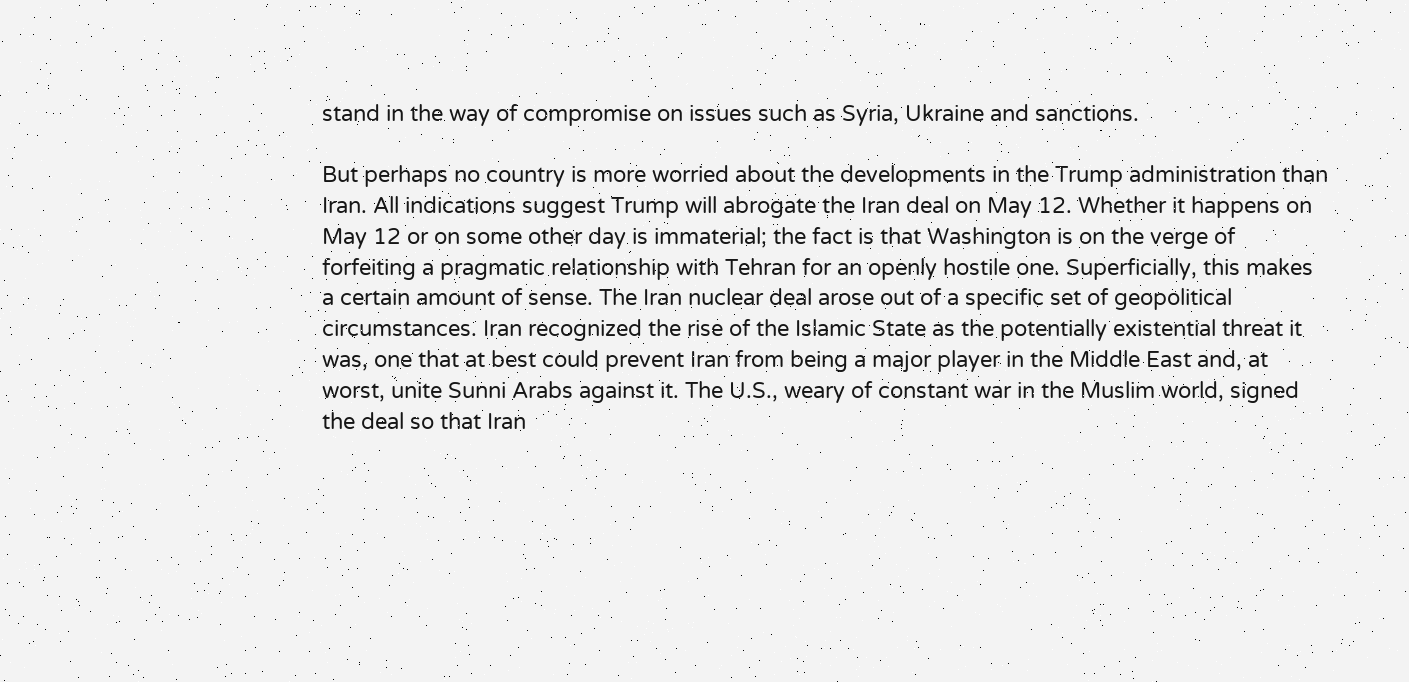stand in the way of compromise on issues such as Syria, Ukraine and sanctions.

But perhaps no country is more worried about the developments in the Trump administration than Iran. All indications suggest Trump will abrogate the Iran deal on May 12. Whether it happens on May 12 or on some other day is immaterial; the fact is that Washington is on the verge of forfeiting a pragmatic relationship with Tehran for an openly hostile one. Superficially, this makes a certain amount of sense. The Iran nuclear deal arose out of a specific set of geopolitical circumstances. Iran recognized the rise of the Islamic State as the potentially existential threat it was, one that at best could prevent Iran from being a major player in the Middle East and, at worst, unite Sunni Arabs against it. The U.S., weary of constant war in the Muslim world, signed the deal so that Iran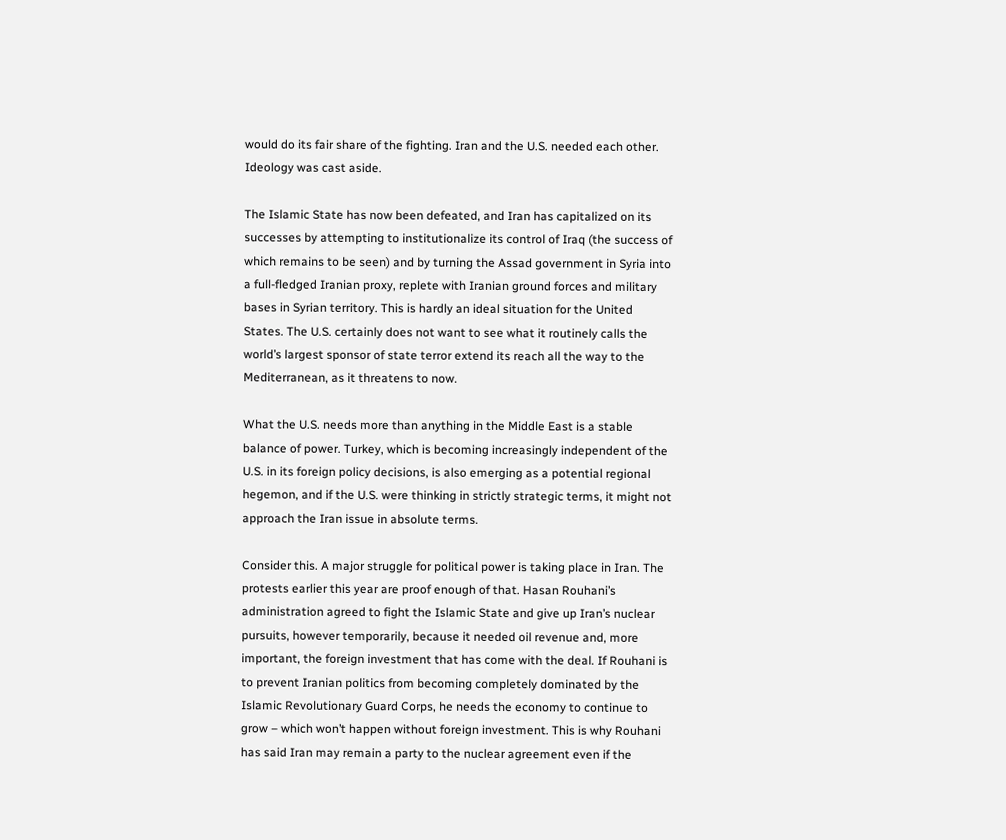would do its fair share of the fighting. Iran and the U.S. needed each other. Ideology was cast aside.

The Islamic State has now been defeated, and Iran has capitalized on its successes by attempting to institutionalize its control of Iraq (the success of which remains to be seen) and by turning the Assad government in Syria into a full-fledged Iranian proxy, replete with Iranian ground forces and military bases in Syrian territory. This is hardly an ideal situation for the United States. The U.S. certainly does not want to see what it routinely calls the world’s largest sponsor of state terror extend its reach all the way to the Mediterranean, as it threatens to now.

What the U.S. needs more than anything in the Middle East is a stable balance of power. Turkey, which is becoming increasingly independent of the U.S. in its foreign policy decisions, is also emerging as a potential regional hegemon, and if the U.S. were thinking in strictly strategic terms, it might not approach the Iran issue in absolute terms.

Consider this. A major struggle for political power is taking place in Iran. The protests earlier this year are proof enough of that. Hasan Rouhani’s administration agreed to fight the Islamic State and give up Iran’s nuclear pursuits, however temporarily, because it needed oil revenue and, more important, the foreign investment that has come with the deal. If Rouhani is to prevent Iranian politics from becoming completely dominated by the Islamic Revolutionary Guard Corps, he needs the economy to continue to grow – which won’t happen without foreign investment. This is why Rouhani has said Iran may remain a party to the nuclear agreement even if the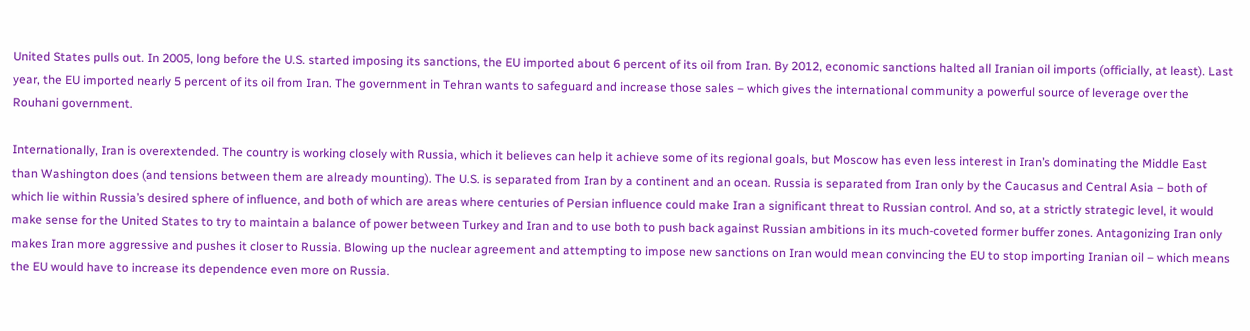United States pulls out. In 2005, long before the U.S. started imposing its sanctions, the EU imported about 6 percent of its oil from Iran. By 2012, economic sanctions halted all Iranian oil imports (officially, at least). Last year, the EU imported nearly 5 percent of its oil from Iran. The government in Tehran wants to safeguard and increase those sales – which gives the international community a powerful source of leverage over the Rouhani government.

Internationally, Iran is overextended. The country is working closely with Russia, which it believes can help it achieve some of its regional goals, but Moscow has even less interest in Iran’s dominating the Middle East than Washington does (and tensions between them are already mounting). The U.S. is separated from Iran by a continent and an ocean. Russia is separated from Iran only by the Caucasus and Central Asia – both of which lie within Russia’s desired sphere of influence, and both of which are areas where centuries of Persian influence could make Iran a significant threat to Russian control. And so, at a strictly strategic level, it would make sense for the United States to try to maintain a balance of power between Turkey and Iran and to use both to push back against Russian ambitions in its much-coveted former buffer zones. Antagonizing Iran only makes Iran more aggressive and pushes it closer to Russia. Blowing up the nuclear agreement and attempting to impose new sanctions on Iran would mean convincing the EU to stop importing Iranian oil – which means the EU would have to increase its dependence even more on Russia.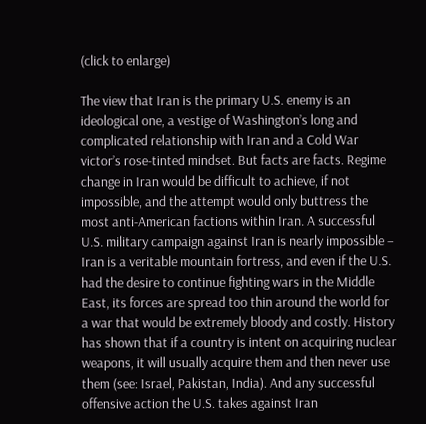(click to enlarge)

The view that Iran is the primary U.S. enemy is an ideological one, a vestige of Washington’s long and complicated relationship with Iran and a Cold War victor’s rose-tinted mindset. But facts are facts. Regime change in Iran would be difficult to achieve, if not impossible, and the attempt would only buttress the most anti-American factions within Iran. A successful U.S. military campaign against Iran is nearly impossible – Iran is a veritable mountain fortress, and even if the U.S. had the desire to continue fighting wars in the Middle East, its forces are spread too thin around the world for a war that would be extremely bloody and costly. History has shown that if a country is intent on acquiring nuclear weapons, it will usually acquire them and then never use them (see: Israel, Pakistan, India). And any successful offensive action the U.S. takes against Iran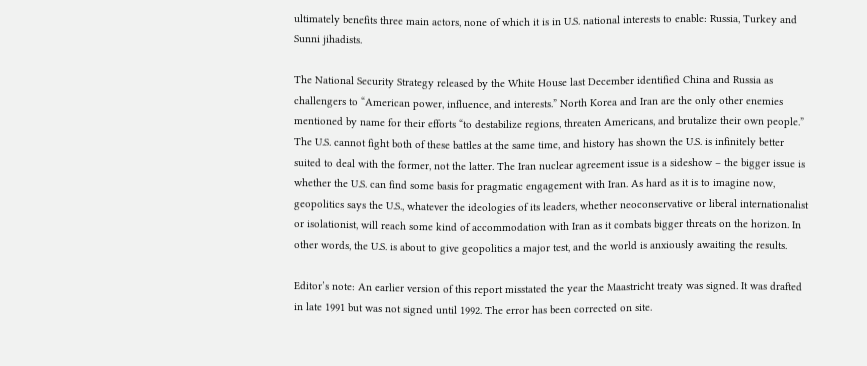ultimately benefits three main actors, none of which it is in U.S. national interests to enable: Russia, Turkey and Sunni jihadists.

The National Security Strategy released by the White House last December identified China and Russia as challengers to “American power, influence, and interests.” North Korea and Iran are the only other enemies mentioned by name for their efforts “to destabilize regions, threaten Americans, and brutalize their own people.” The U.S. cannot fight both of these battles at the same time, and history has shown the U.S. is infinitely better suited to deal with the former, not the latter. The Iran nuclear agreement issue is a sideshow – the bigger issue is whether the U.S. can find some basis for pragmatic engagement with Iran. As hard as it is to imagine now, geopolitics says the U.S., whatever the ideologies of its leaders, whether neoconservative or liberal internationalist or isolationist, will reach some kind of accommodation with Iran as it combats bigger threats on the horizon. In other words, the U.S. is about to give geopolitics a major test, and the world is anxiously awaiting the results.

Editor’s note: An earlier version of this report misstated the year the Maastricht treaty was signed. It was drafted in late 1991 but was not signed until 1992. The error has been corrected on site.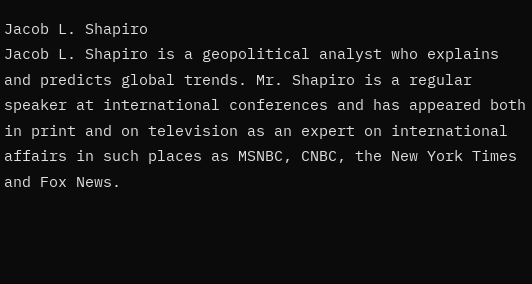Jacob L. Shapiro
Jacob L. Shapiro is a geopolitical analyst who explains and predicts global trends. Mr. Shapiro is a regular speaker at international conferences and has appeared both in print and on television as an expert on international affairs in such places as MSNBC, CNBC, the New York Times and Fox News.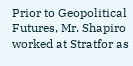Prior to Geopolitical Futures, Mr. Shapiro worked at Stratfor as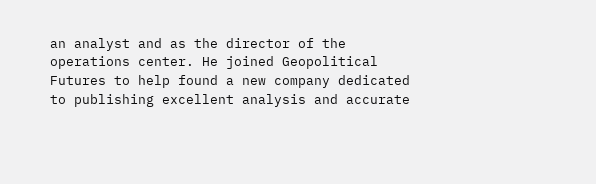an analyst and as the director of the operations center. He joined Geopolitical Futures to help found a new company dedicated to publishing excellent analysis and accurate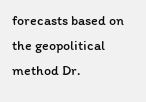forecasts based on the geopolitical method Dr.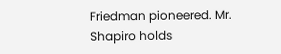Friedman pioneered. Mr. Shapiro holds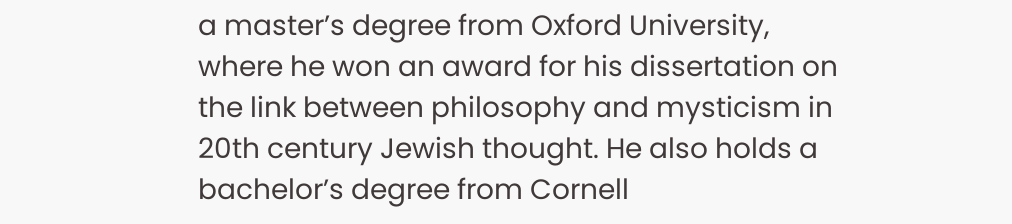a master’s degree from Oxford University, where he won an award for his dissertation on the link between philosophy and mysticism in 20th century Jewish thought. He also holds a bachelor’s degree from Cornell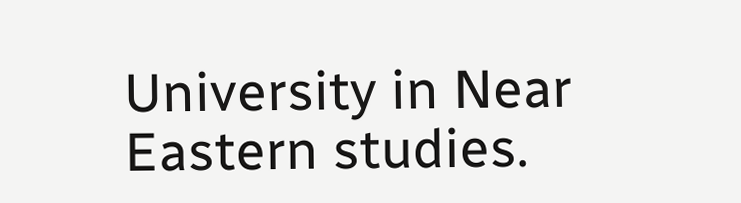University in Near Eastern studies.